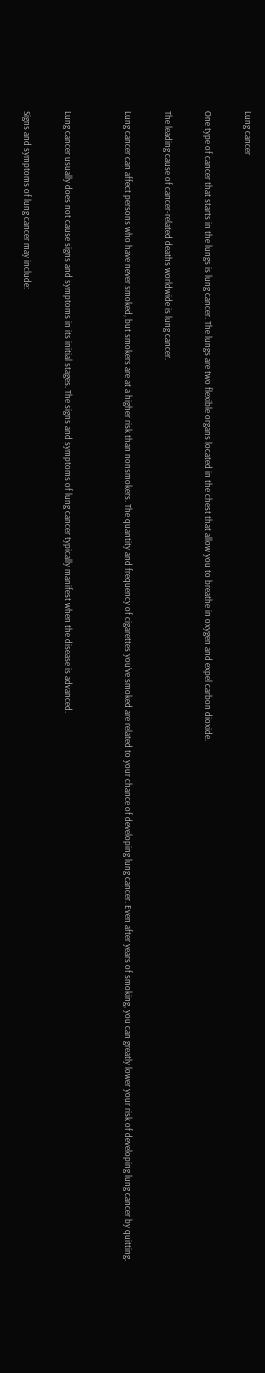Lung cancer

One type of cancer that starts in the lungs is lung cancer. The lungs are two flexible organs located in the chest that allow you to breathe in oxygen and expel carbon dioxide.

The leading cause of cancer-related deaths worldwide is lung cancer.

Lung cancer can affect persons who have never smoked, but smokers are at a higher risk than nonsmokers. The quantity and frequency of cigarettes you’ve smoked are related to your chance of developing lung cancer. Even after years of smoking, you can greatly lower your risk of developing lung cancer by quitting.


Lung cancer usually does not cause signs and symptoms in its initial stages. The signs and symptoms of lung cancer typically manifest when the disease is advanced.

Signs and symptoms of lung cancer may include: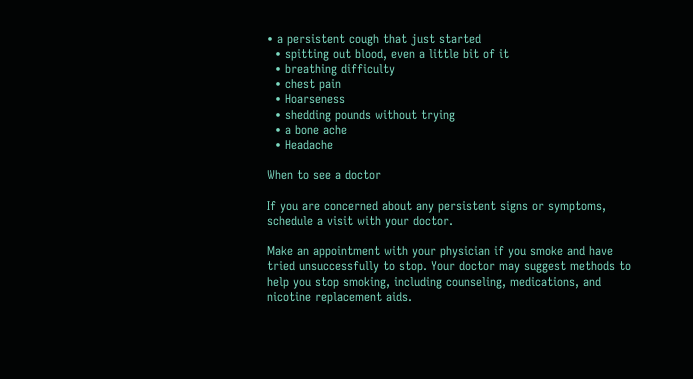• a persistent cough that just started
  • spitting out blood, even a little bit of it
  • breathing difficulty
  • chest pain
  • Hoarseness
  • shedding pounds without trying
  • a bone ache
  • Headache

When to see a doctor

If you are concerned about any persistent signs or symptoms, schedule a visit with your doctor.

Make an appointment with your physician if you smoke and have tried unsuccessfully to stop. Your doctor may suggest methods to help you stop smoking, including counseling, medications, and nicotine replacement aids.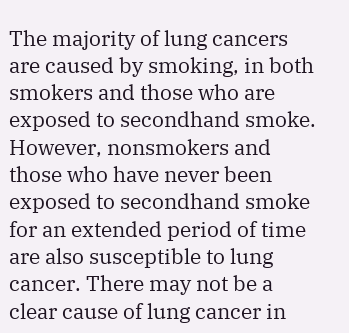The majority of lung cancers are caused by smoking, in both smokers and those who are exposed to secondhand smoke. However, nonsmokers and those who have never been exposed to secondhand smoke for an extended period of time are also susceptible to lung cancer. There may not be a clear cause of lung cancer in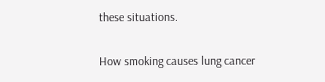these situations.

How smoking causes lung cancer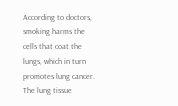According to doctors, smoking harms the cells that coat the lungs, which in turn promotes lung cancer. The lung tissue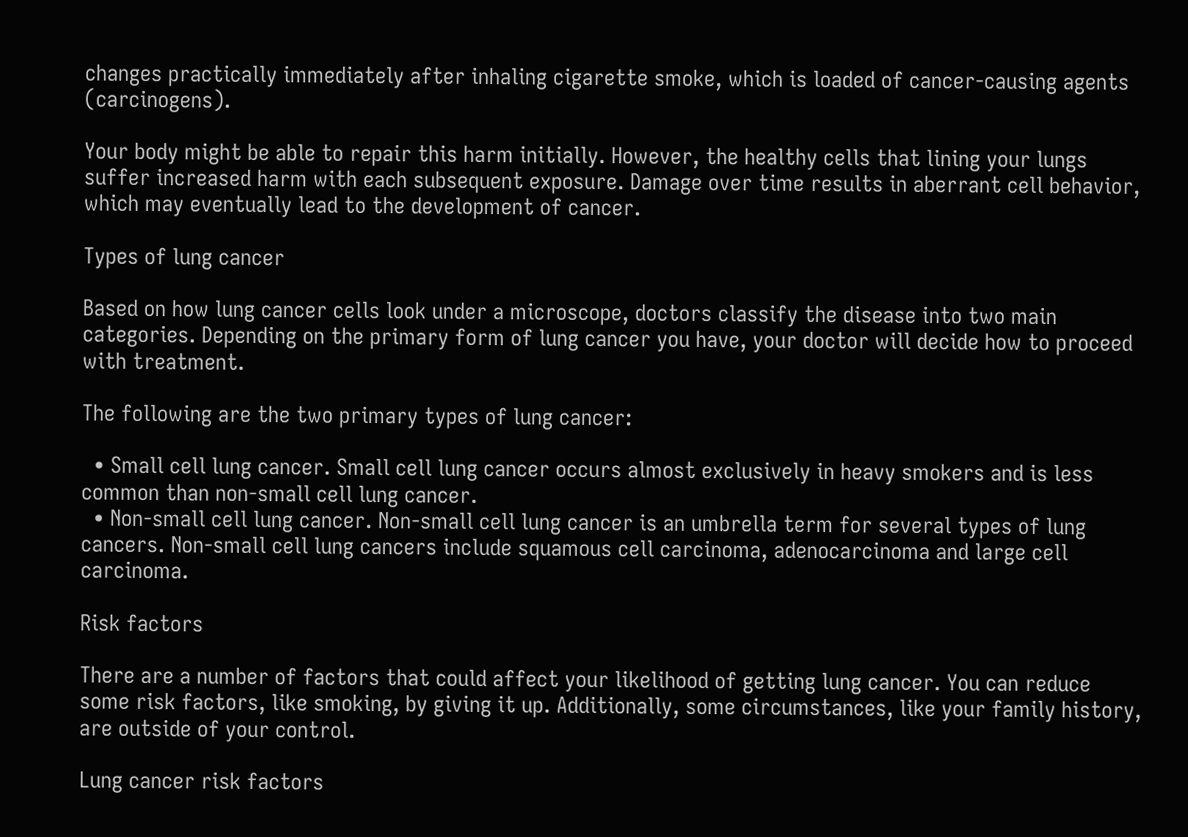changes practically immediately after inhaling cigarette smoke, which is loaded of cancer-causing agents (carcinogens).

Your body might be able to repair this harm initially. However, the healthy cells that lining your lungs suffer increased harm with each subsequent exposure. Damage over time results in aberrant cell behavior, which may eventually lead to the development of cancer.

Types of lung cancer

Based on how lung cancer cells look under a microscope, doctors classify the disease into two main categories. Depending on the primary form of lung cancer you have, your doctor will decide how to proceed with treatment.

The following are the two primary types of lung cancer:

  • Small cell lung cancer. Small cell lung cancer occurs almost exclusively in heavy smokers and is less common than non-small cell lung cancer.
  • Non-small cell lung cancer. Non-small cell lung cancer is an umbrella term for several types of lung cancers. Non-small cell lung cancers include squamous cell carcinoma, adenocarcinoma and large cell carcinoma.

Risk factors

There are a number of factors that could affect your likelihood of getting lung cancer. You can reduce some risk factors, like smoking, by giving it up. Additionally, some circumstances, like your family history, are outside of your control.

Lung cancer risk factors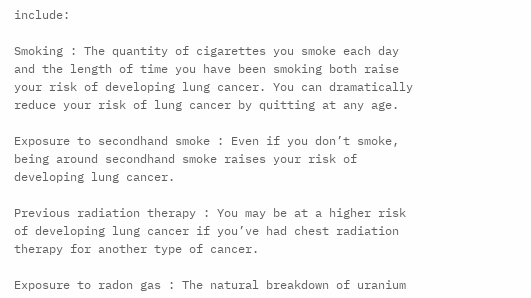include:

Smoking : The quantity of cigarettes you smoke each day and the length of time you have been smoking both raise your risk of developing lung cancer. You can dramatically reduce your risk of lung cancer by quitting at any age.

Exposure to secondhand smoke : Even if you don’t smoke, being around secondhand smoke raises your risk of developing lung cancer.

Previous radiation therapy : You may be at a higher risk of developing lung cancer if you’ve had chest radiation therapy for another type of cancer.

Exposure to radon gas : The natural breakdown of uranium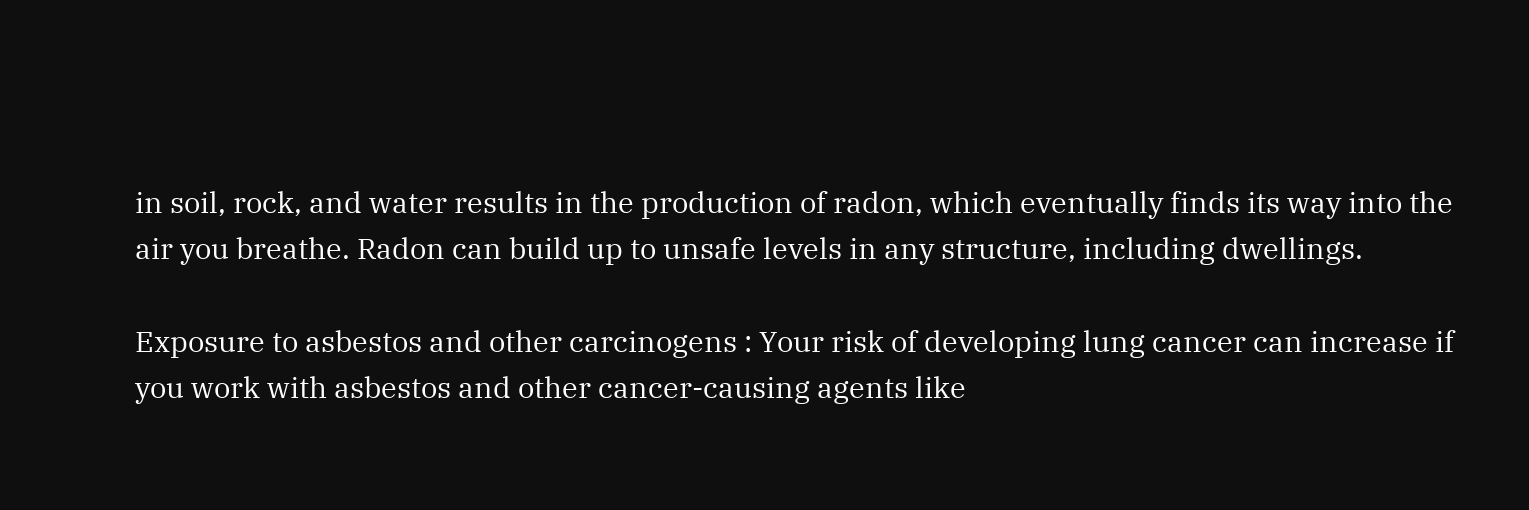in soil, rock, and water results in the production of radon, which eventually finds its way into the air you breathe. Radon can build up to unsafe levels in any structure, including dwellings.

Exposure to asbestos and other carcinogens : Your risk of developing lung cancer can increase if you work with asbestos and other cancer-causing agents like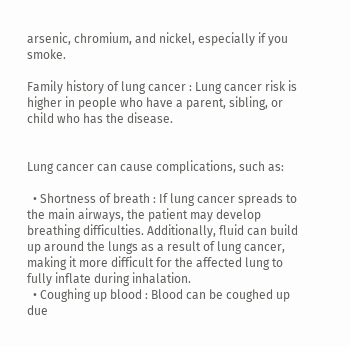arsenic, chromium, and nickel, especially if you smoke.

Family history of lung cancer : Lung cancer risk is higher in people who have a parent, sibling, or child who has the disease.


Lung cancer can cause complications, such as:

  • Shortness of breath : If lung cancer spreads to the main airways, the patient may develop breathing difficulties. Additionally, fluid can build up around the lungs as a result of lung cancer, making it more difficult for the affected lung to fully inflate during inhalation.
  • Coughing up blood : Blood can be coughed up due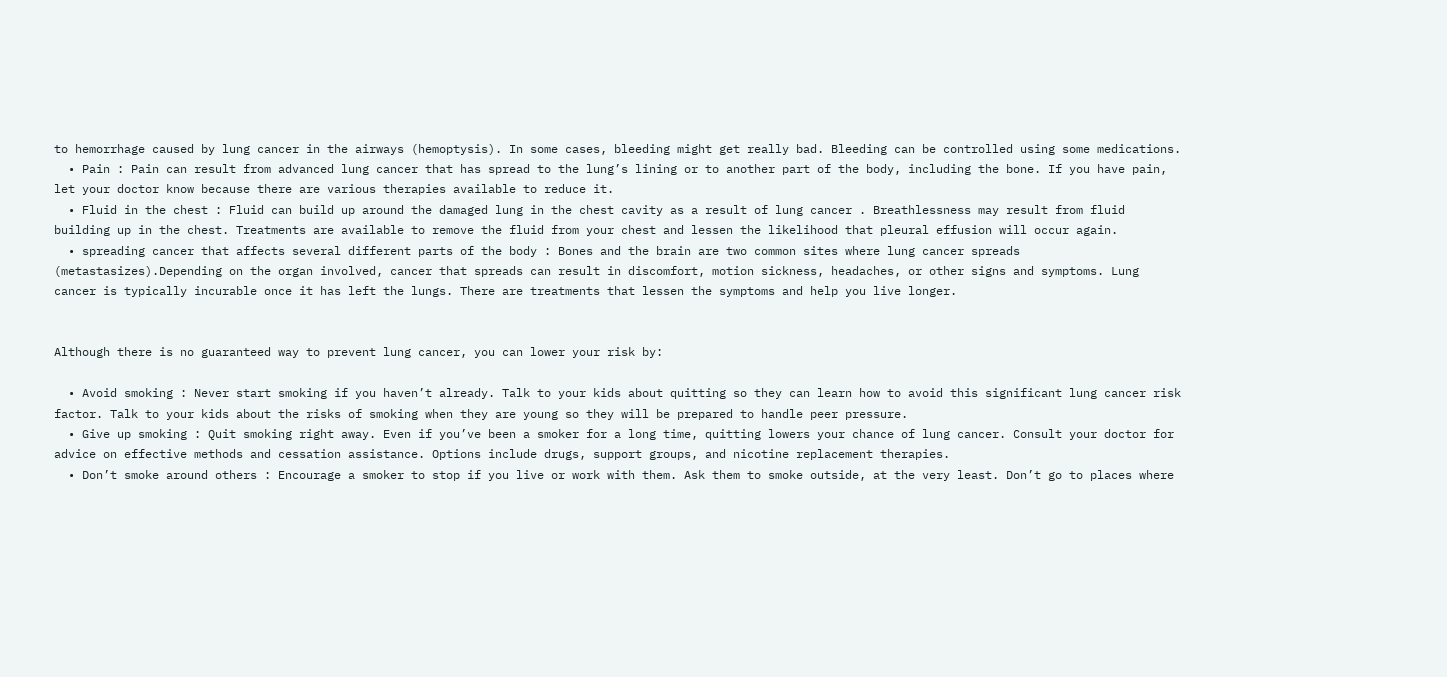to hemorrhage caused by lung cancer in the airways (hemoptysis). In some cases, bleeding might get really bad. Bleeding can be controlled using some medications.
  • Pain : Pain can result from advanced lung cancer that has spread to the lung’s lining or to another part of the body, including the bone. If you have pain, let your doctor know because there are various therapies available to reduce it.
  • Fluid in the chest : Fluid can build up around the damaged lung in the chest cavity as a result of lung cancer . Breathlessness may result from fluid building up in the chest. Treatments are available to remove the fluid from your chest and lessen the likelihood that pleural effusion will occur again.
  • spreading cancer that affects several different parts of the body : Bones and the brain are two common sites where lung cancer spreads (metastasizes).Depending on the organ involved, cancer that spreads can result in discomfort, motion sickness, headaches, or other signs and symptoms. Lung cancer is typically incurable once it has left the lungs. There are treatments that lessen the symptoms and help you live longer.


Although there is no guaranteed way to prevent lung cancer, you can lower your risk by:

  • Avoid smoking : Never start smoking if you haven’t already. Talk to your kids about quitting so they can learn how to avoid this significant lung cancer risk factor. Talk to your kids about the risks of smoking when they are young so they will be prepared to handle peer pressure.
  • Give up smoking : Quit smoking right away. Even if you’ve been a smoker for a long time, quitting lowers your chance of lung cancer. Consult your doctor for advice on effective methods and cessation assistance. Options include drugs, support groups, and nicotine replacement therapies.
  • Don’t smoke around others : Encourage a smoker to stop if you live or work with them. Ask them to smoke outside, at the very least. Don’t go to places where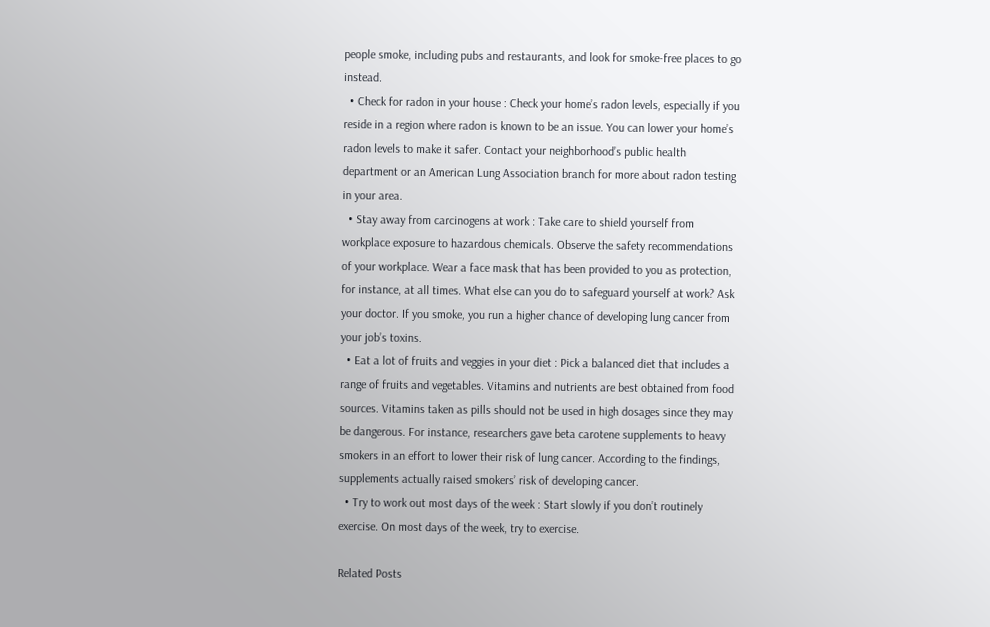people smoke, including pubs and restaurants, and look for smoke-free places to go instead.
  • Check for radon in your house : Check your home’s radon levels, especially if you reside in a region where radon is known to be an issue. You can lower your home’s radon levels to make it safer. Contact your neighborhood’s public health department or an American Lung Association branch for more about radon testing in your area.
  • Stay away from carcinogens at work : Take care to shield yourself from workplace exposure to hazardous chemicals. Observe the safety recommendations of your workplace. Wear a face mask that has been provided to you as protection, for instance, at all times. What else can you do to safeguard yourself at work? Ask your doctor. If you smoke, you run a higher chance of developing lung cancer from your job’s toxins.
  • Eat a lot of fruits and veggies in your diet : Pick a balanced diet that includes a range of fruits and vegetables. Vitamins and nutrients are best obtained from food sources. Vitamins taken as pills should not be used in high dosages since they may be dangerous. For instance, researchers gave beta carotene supplements to heavy smokers in an effort to lower their risk of lung cancer. According to the findings, supplements actually raised smokers’ risk of developing cancer.
  • Try to work out most days of the week : Start slowly if you don’t routinely exercise. On most days of the week, try to exercise.

Related Posts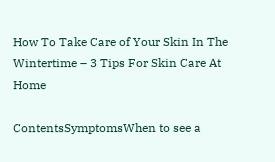How To Take Care of Your Skin In The Wintertime – 3 Tips For Skin Care At Home

ContentsSymptomsWhen to see a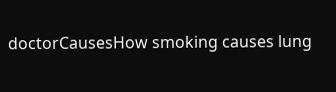doctorCausesHow smoking causes lung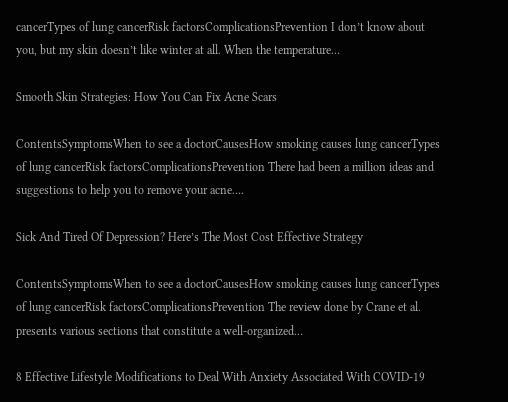cancerTypes of lung cancerRisk factorsComplicationsPrevention I don’t know about you, but my skin doesn’t like winter at all. When the temperature…

Smooth Skin Strategies: How You Can Fix Acne Scars

ContentsSymptomsWhen to see a doctorCausesHow smoking causes lung cancerTypes of lung cancerRisk factorsComplicationsPrevention There had been a million ideas and suggestions to help you to remove your acne….

Sick And Tired Of Depression? Here’s The Most Cost Effective Strategy

ContentsSymptomsWhen to see a doctorCausesHow smoking causes lung cancerTypes of lung cancerRisk factorsComplicationsPrevention The review done by Crane et al. presents various sections that constitute a well-organized…

8 Effective Lifestyle Modifications to Deal With Anxiety Associated With COVID-19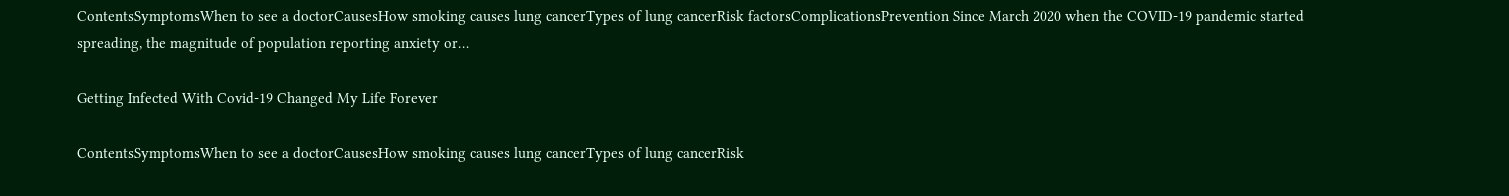ContentsSymptomsWhen to see a doctorCausesHow smoking causes lung cancerTypes of lung cancerRisk factorsComplicationsPrevention Since March 2020 when the COVID-19 pandemic started spreading, the magnitude of population reporting anxiety or…

Getting Infected With Covid-19 Changed My Life Forever

ContentsSymptomsWhen to see a doctorCausesHow smoking causes lung cancerTypes of lung cancerRisk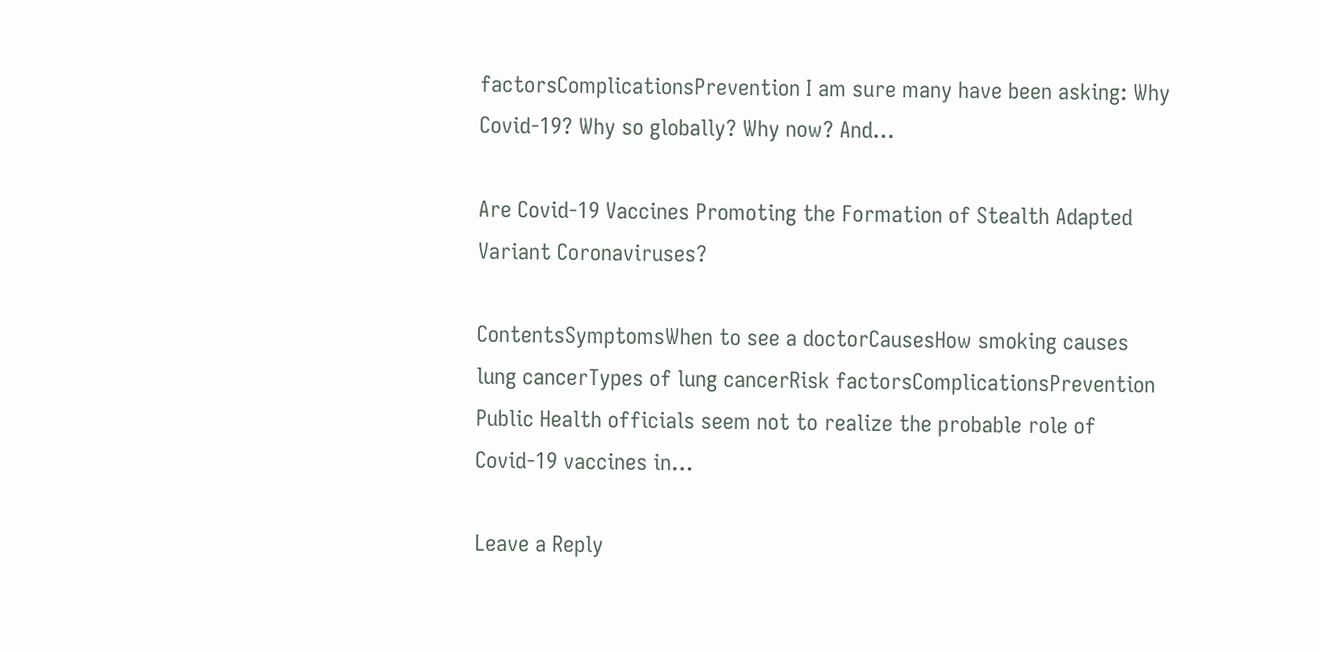factorsComplicationsPrevention I am sure many have been asking: Why Covid-19? Why so globally? Why now? And…

Are Covid-19 Vaccines Promoting the Formation of Stealth Adapted Variant Coronaviruses?

ContentsSymptomsWhen to see a doctorCausesHow smoking causes lung cancerTypes of lung cancerRisk factorsComplicationsPrevention Public Health officials seem not to realize the probable role of Covid-19 vaccines in…

Leave a Reply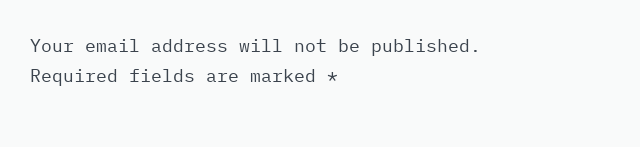Your email address will not be published. Required fields are marked *